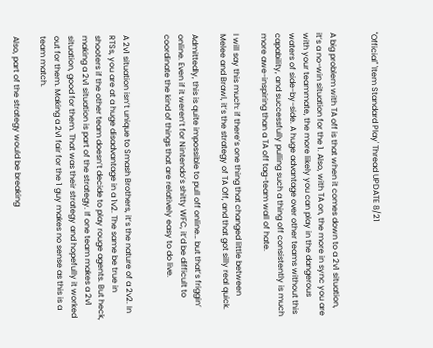"Official" 'Item Standard Play' Thread UPDATE 8/21


A big problem with TA off is that when it comes down to a 2v1 situation, it’s a no-win situation for the 1. Also, with TA on, the more in sync you are with your teammate, the more likely you can play in the dangerous waters of side-by-side. A huge advantage over other teams without this capability, and successfully pulling such a thing off consistently is much more awe-inspiring than a TA off tag-team wall of hate.

I will say this much: if there’s one thing that changed little between Melee and Brawl, it’s the strategy of TA Off, and that got silly real quick.

Admittedly, this is quite impossible to pull off online… but that’s friggin’ online. Even if it weren’t for Nintendo’s shitty WFC, it’d be difficult to coordinate the kind of things that are relatively easy to do live.


A 2v1 situation isn’t unique to Smash Brothers, it’s the nature of a 2v2. In RTSs, you are at a huge disadvantage in a 1v2. The same be true in shooters if the other team doesn’t decide to play rouge agents. But heck, making a 2v1 situation is part of the strategy. If one team makes a 2v1 situation, good for them. That was their strategy and hopefully it worked out for them. Making a 2v1 fair for the 1 guy makes no sense as this is a team match.

Also, part of the strategy would be breaking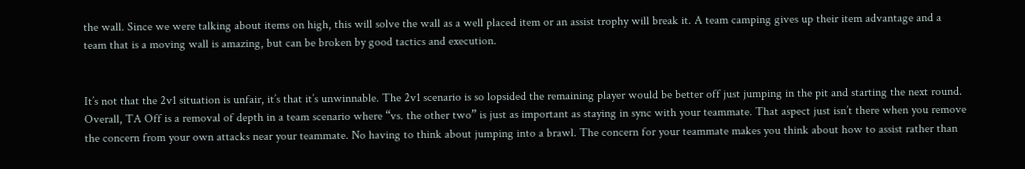the wall. Since we were talking about items on high, this will solve the wall as a well placed item or an assist trophy will break it. A team camping gives up their item advantage and a team that is a moving wall is amazing, but can be broken by good tactics and execution.


It’s not that the 2v1 situation is unfair, it’s that it’s unwinnable. The 2v1 scenario is so lopsided the remaining player would be better off just jumping in the pit and starting the next round. Overall, TA Off is a removal of depth in a team scenario where “vs. the other two” is just as important as staying in sync with your teammate. That aspect just isn’t there when you remove the concern from your own attacks near your teammate. No having to think about jumping into a brawl. The concern for your teammate makes you think about how to assist rather than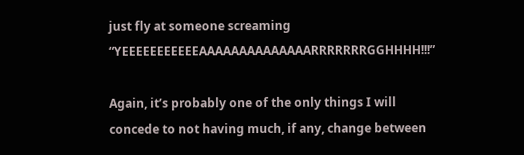just fly at someone screaming “YEEEEEEEEEEEAAAAAAAAAAAAAARRRRRRRGGHHHH!!!”

Again, it’s probably one of the only things I will concede to not having much, if any, change between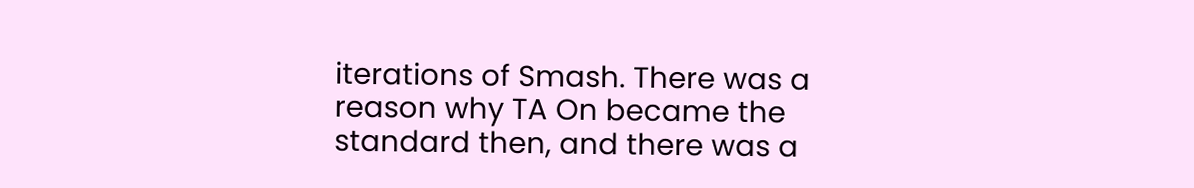iterations of Smash. There was a reason why TA On became the standard then, and there was a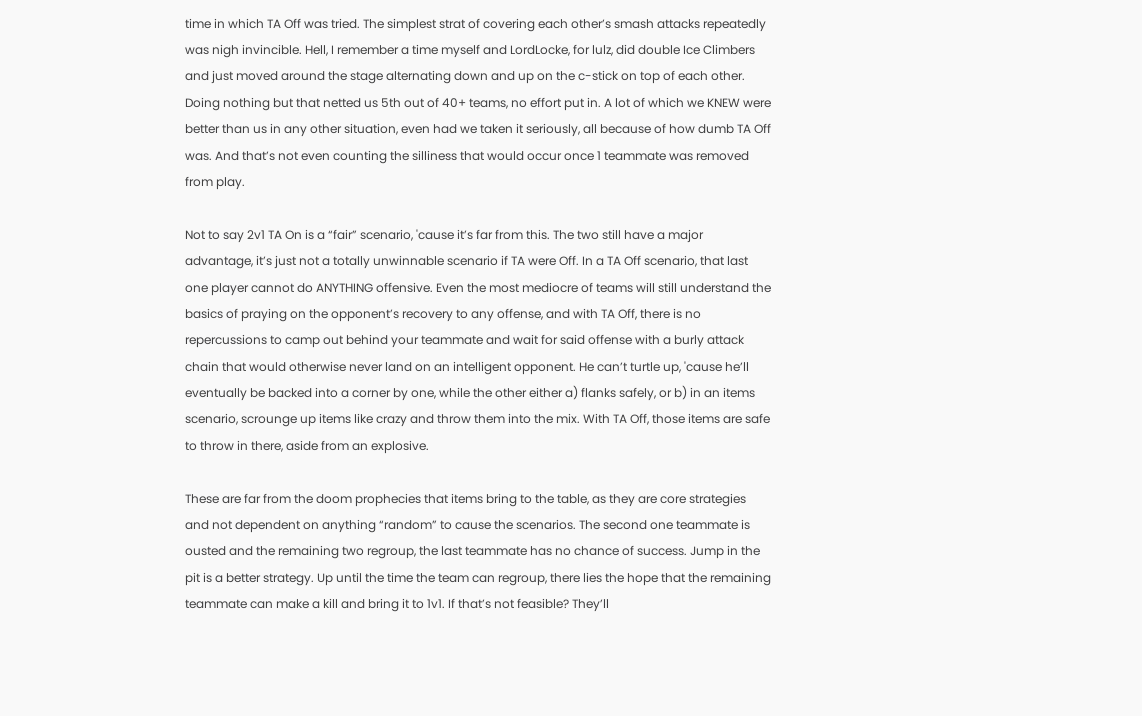time in which TA Off was tried. The simplest strat of covering each other’s smash attacks repeatedly was nigh invincible. Hell, I remember a time myself and LordLocke, for lulz, did double Ice Climbers and just moved around the stage alternating down and up on the c-stick on top of each other. Doing nothing but that netted us 5th out of 40+ teams, no effort put in. A lot of which we KNEW were better than us in any other situation, even had we taken it seriously, all because of how dumb TA Off was. And that’s not even counting the silliness that would occur once 1 teammate was removed from play.

Not to say 2v1 TA On is a “fair” scenario, 'cause it’s far from this. The two still have a major advantage, it’s just not a totally unwinnable scenario if TA were Off. In a TA Off scenario, that last one player cannot do ANYTHING offensive. Even the most mediocre of teams will still understand the basics of praying on the opponent’s recovery to any offense, and with TA Off, there is no repercussions to camp out behind your teammate and wait for said offense with a burly attack chain that would otherwise never land on an intelligent opponent. He can’t turtle up, 'cause he’ll eventually be backed into a corner by one, while the other either a) flanks safely, or b) in an items scenario, scrounge up items like crazy and throw them into the mix. With TA Off, those items are safe to throw in there, aside from an explosive.

These are far from the doom prophecies that items bring to the table, as they are core strategies and not dependent on anything “random” to cause the scenarios. The second one teammate is ousted and the remaining two regroup, the last teammate has no chance of success. Jump in the pit is a better strategy. Up until the time the team can regroup, there lies the hope that the remaining teammate can make a kill and bring it to 1v1. If that’s not feasible? They’ll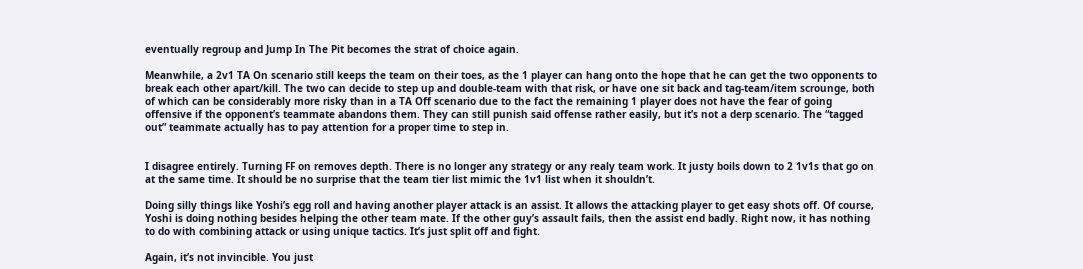eventually regroup and Jump In The Pit becomes the strat of choice again.

Meanwhile, a 2v1 TA On scenario still keeps the team on their toes, as the 1 player can hang onto the hope that he can get the two opponents to break each other apart/kill. The two can decide to step up and double-team with that risk, or have one sit back and tag-team/item scrounge, both of which can be considerably more risky than in a TA Off scenario due to the fact the remaining 1 player does not have the fear of going offensive if the opponent’s teammate abandons them. They can still punish said offense rather easily, but it’s not a derp scenario. The “tagged out” teammate actually has to pay attention for a proper time to step in.


I disagree entirely. Turning FF on removes depth. There is no longer any strategy or any realy team work. It justy boils down to 2 1v1s that go on at the same time. It should be no surprise that the team tier list mimic the 1v1 list when it shouldn’t.

Doing silly things like Yoshi’s egg roll and having another player attack is an assist. It allows the attacking player to get easy shots off. Of course, Yoshi is doing nothing besides helping the other team mate. If the other guy’s assault fails, then the assist end badly. Right now, it has nothing to do with combining attack or using unique tactics. It’s just split off and fight.

Again, it’s not invincible. You just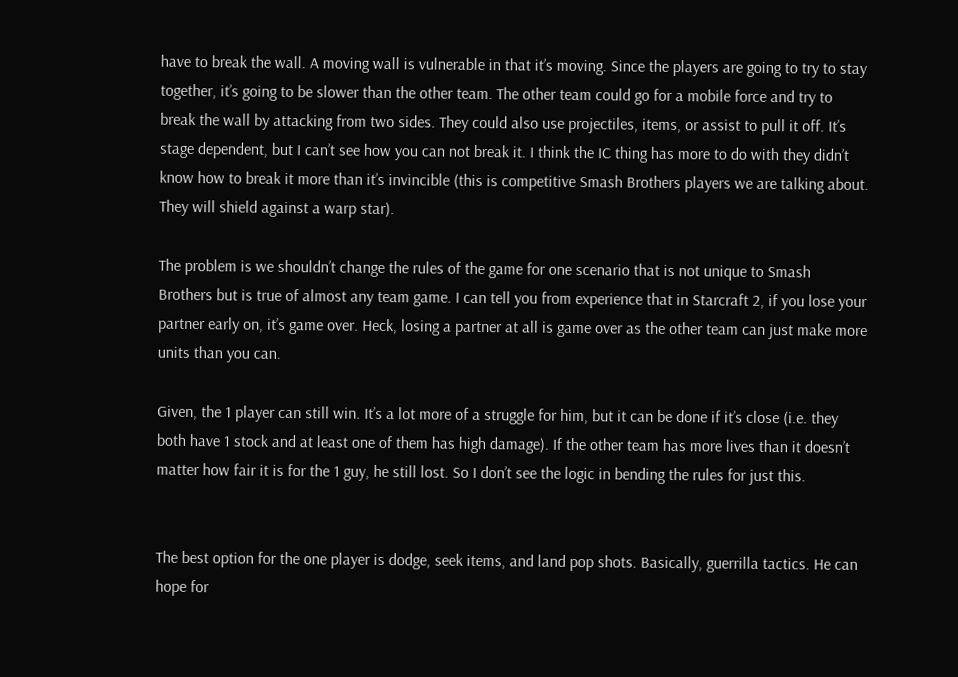have to break the wall. A moving wall is vulnerable in that it’s moving. Since the players are going to try to stay together, it’s going to be slower than the other team. The other team could go for a mobile force and try to break the wall by attacking from two sides. They could also use projectiles, items, or assist to pull it off. It’s stage dependent, but I can’t see how you can not break it. I think the IC thing has more to do with they didn’t know how to break it more than it’s invincible (this is competitive Smash Brothers players we are talking about. They will shield against a warp star).

The problem is we shouldn’t change the rules of the game for one scenario that is not unique to Smash Brothers but is true of almost any team game. I can tell you from experience that in Starcraft 2, if you lose your partner early on, it’s game over. Heck, losing a partner at all is game over as the other team can just make more units than you can.

Given, the 1 player can still win. It’s a lot more of a struggle for him, but it can be done if it’s close (i.e. they both have 1 stock and at least one of them has high damage). If the other team has more lives than it doesn’t matter how fair it is for the 1 guy, he still lost. So I don’t see the logic in bending the rules for just this.


The best option for the one player is dodge, seek items, and land pop shots. Basically, guerrilla tactics. He can hope for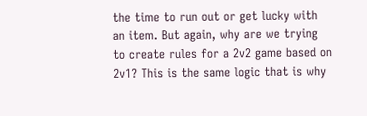the time to run out or get lucky with an item. But again, why are we trying to create rules for a 2v2 game based on 2v1? This is the same logic that is why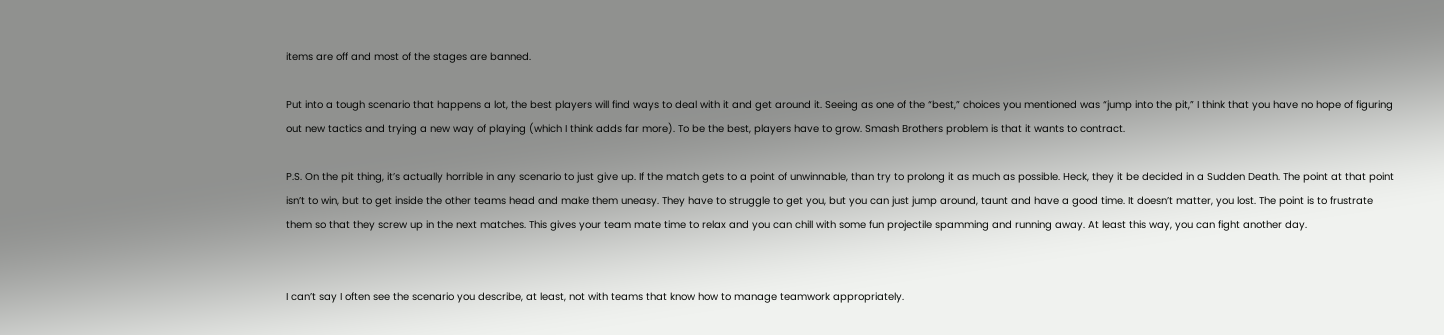items are off and most of the stages are banned.

Put into a tough scenario that happens a lot, the best players will find ways to deal with it and get around it. Seeing as one of the “best,” choices you mentioned was “jump into the pit,” I think that you have no hope of figuring out new tactics and trying a new way of playing (which I think adds far more). To be the best, players have to grow. Smash Brothers problem is that it wants to contract.

P.S. On the pit thing, it’s actually horrible in any scenario to just give up. If the match gets to a point of unwinnable, than try to prolong it as much as possible. Heck, they it be decided in a Sudden Death. The point at that point isn’t to win, but to get inside the other teams head and make them uneasy. They have to struggle to get you, but you can just jump around, taunt and have a good time. It doesn’t matter, you lost. The point is to frustrate them so that they screw up in the next matches. This gives your team mate time to relax and you can chill with some fun projectile spamming and running away. At least this way, you can fight another day.


I can’t say I often see the scenario you describe, at least, not with teams that know how to manage teamwork appropriately.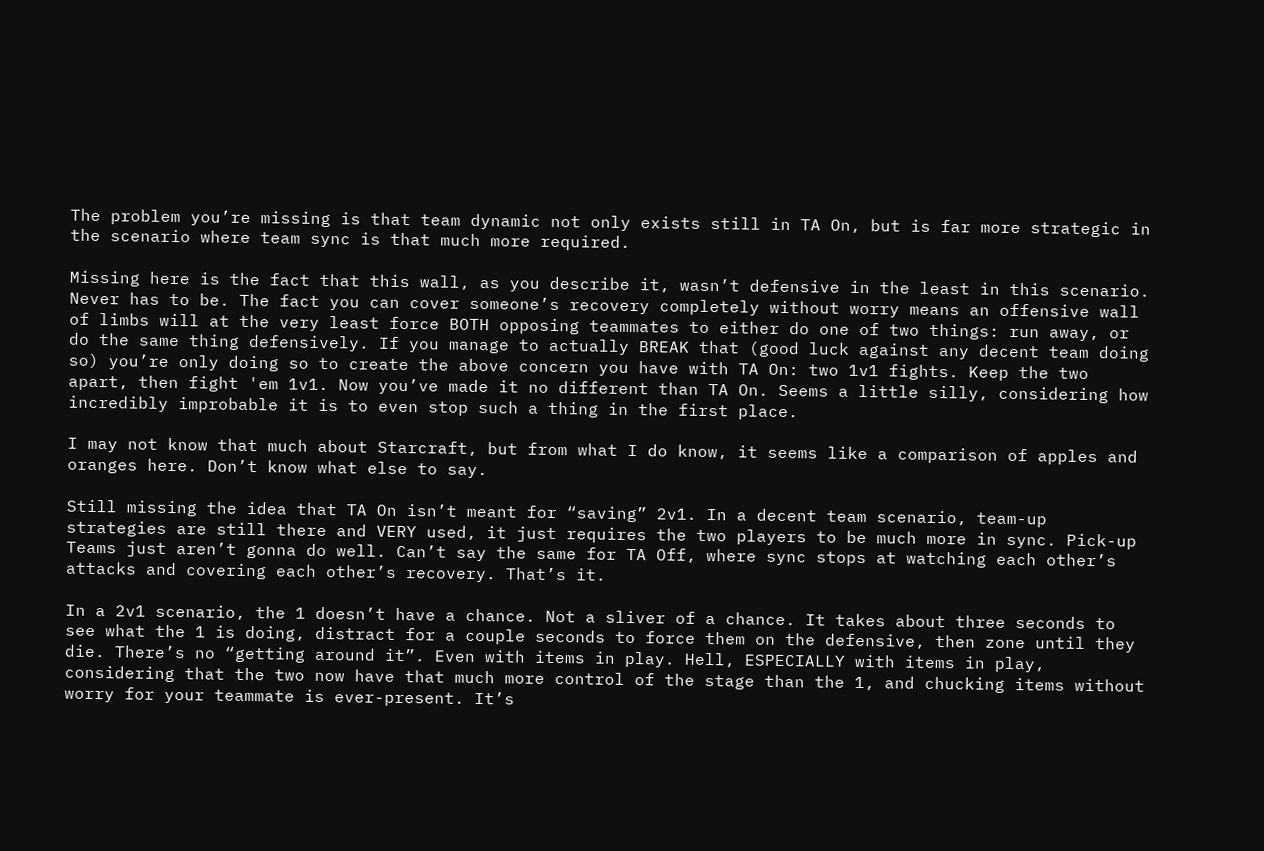The problem you’re missing is that team dynamic not only exists still in TA On, but is far more strategic in the scenario where team sync is that much more required.

Missing here is the fact that this wall, as you describe it, wasn’t defensive in the least in this scenario. Never has to be. The fact you can cover someone’s recovery completely without worry means an offensive wall of limbs will at the very least force BOTH opposing teammates to either do one of two things: run away, or do the same thing defensively. If you manage to actually BREAK that (good luck against any decent team doing so) you’re only doing so to create the above concern you have with TA On: two 1v1 fights. Keep the two apart, then fight 'em 1v1. Now you’ve made it no different than TA On. Seems a little silly, considering how incredibly improbable it is to even stop such a thing in the first place.

I may not know that much about Starcraft, but from what I do know, it seems like a comparison of apples and oranges here. Don’t know what else to say.

Still missing the idea that TA On isn’t meant for “saving” 2v1. In a decent team scenario, team-up strategies are still there and VERY used, it just requires the two players to be much more in sync. Pick-up Teams just aren’t gonna do well. Can’t say the same for TA Off, where sync stops at watching each other’s attacks and covering each other’s recovery. That’s it.

In a 2v1 scenario, the 1 doesn’t have a chance. Not a sliver of a chance. It takes about three seconds to see what the 1 is doing, distract for a couple seconds to force them on the defensive, then zone until they die. There’s no “getting around it”. Even with items in play. Hell, ESPECIALLY with items in play, considering that the two now have that much more control of the stage than the 1, and chucking items without worry for your teammate is ever-present. It’s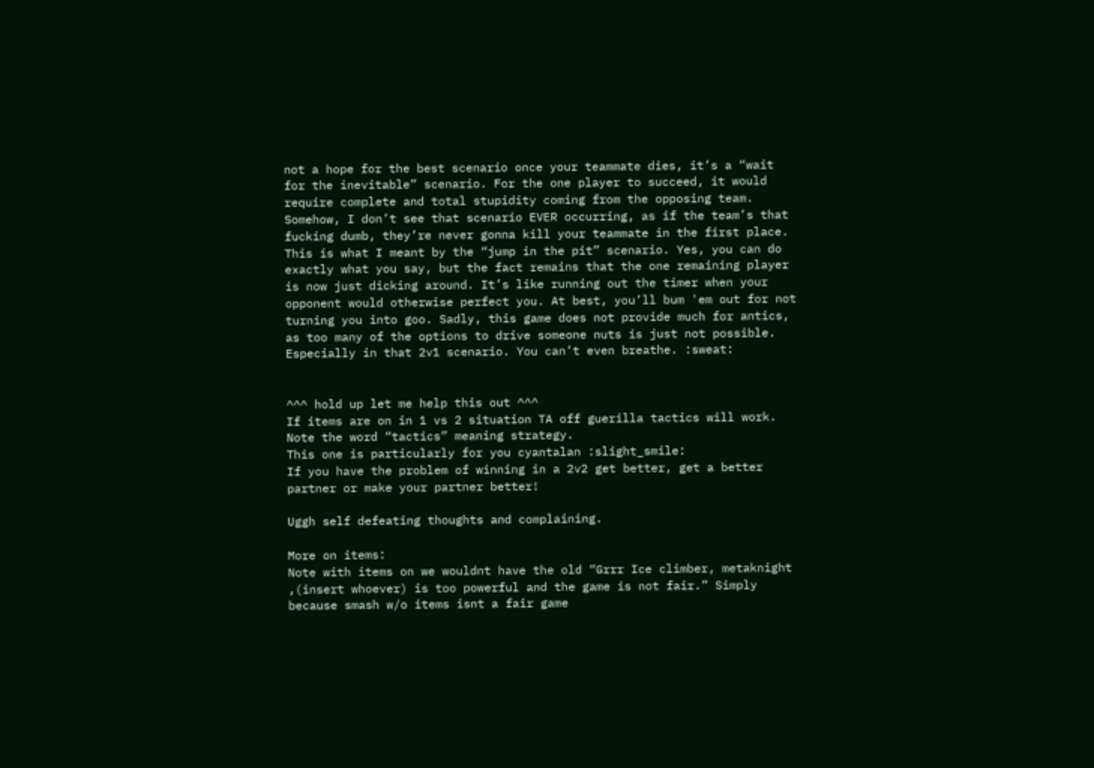not a hope for the best scenario once your teammate dies, it’s a “wait for the inevitable” scenario. For the one player to succeed, it would require complete and total stupidity coming from the opposing team. Somehow, I don’t see that scenario EVER occurring, as if the team’s that fucking dumb, they’re never gonna kill your teammate in the first place. This is what I meant by the “jump in the pit” scenario. Yes, you can do exactly what you say, but the fact remains that the one remaining player is now just dicking around. It’s like running out the timer when your opponent would otherwise perfect you. At best, you’ll bum 'em out for not turning you into goo. Sadly, this game does not provide much for antics, as too many of the options to drive someone nuts is just not possible. Especially in that 2v1 scenario. You can’t even breathe. :sweat:


^^^ hold up let me help this out ^^^
If items are on in 1 vs 2 situation TA off guerilla tactics will work. Note the word “tactics” meaning strategy.
This one is particularly for you cyantalan :slight_smile:
If you have the problem of winning in a 2v2 get better, get a better partner or make your partner better!

Uggh self defeating thoughts and complaining.

More on items:
Note with items on we wouldnt have the old “Grrr Ice climber, metaknight ,(insert whoever) is too powerful and the game is not fair.” Simply because smash w/o items isnt a fair game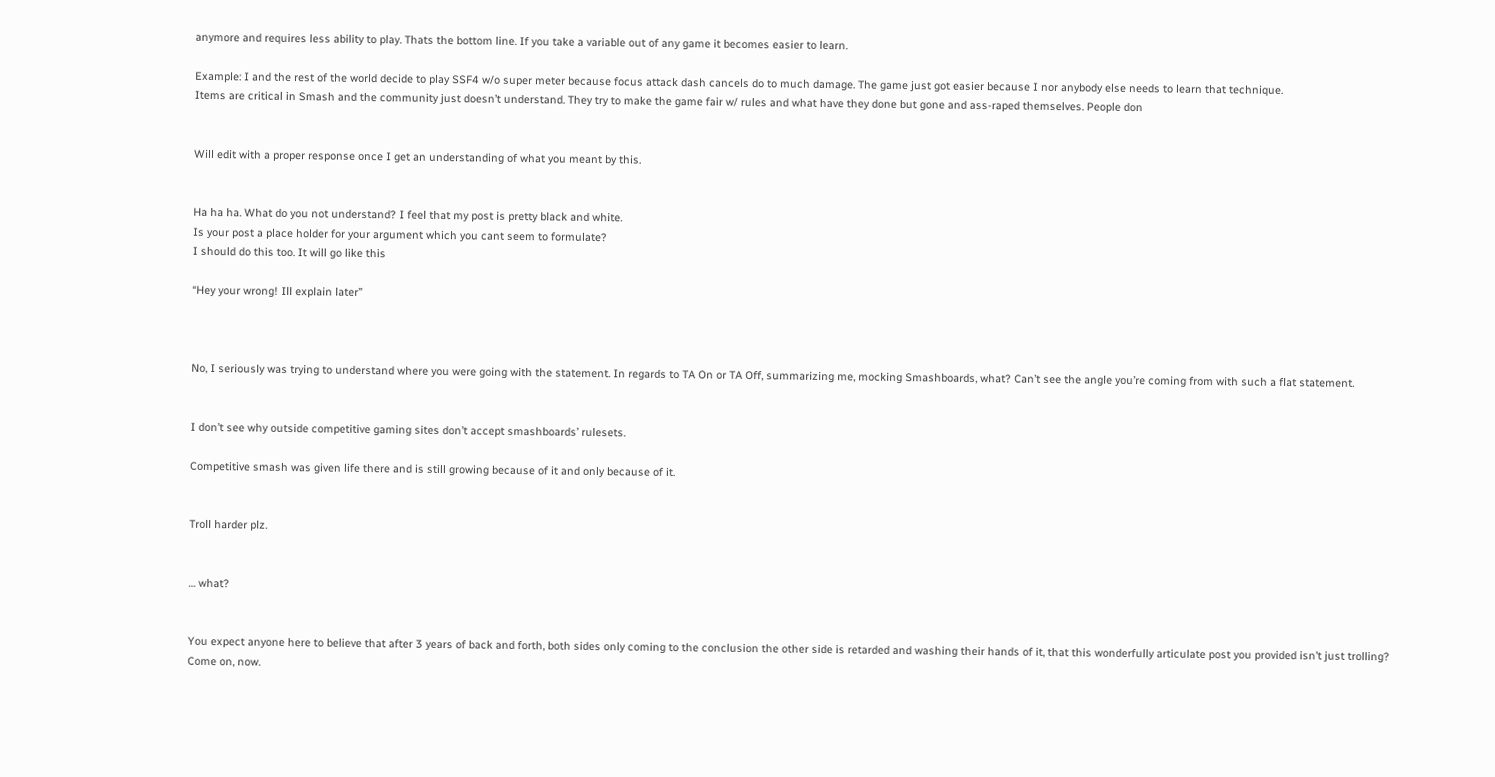anymore and requires less ability to play. Thats the bottom line. If you take a variable out of any game it becomes easier to learn.

Example: I and the rest of the world decide to play SSF4 w/o super meter because focus attack dash cancels do to much damage. The game just got easier because I nor anybody else needs to learn that technique.
Items are critical in Smash and the community just doesn’t understand. They try to make the game fair w/ rules and what have they done but gone and ass-raped themselves. People don


Will edit with a proper response once I get an understanding of what you meant by this.


Ha ha ha. What do you not understand? I feel that my post is pretty black and white.
Is your post a place holder for your argument which you cant seem to formulate?
I should do this too. It will go like this

“Hey your wrong! Ill explain later”



No, I seriously was trying to understand where you were going with the statement. In regards to TA On or TA Off, summarizing me, mocking Smashboards, what? Can’t see the angle you’re coming from with such a flat statement.


I don’t see why outside competitive gaming sites don’t accept smashboards’ rulesets.

Competitive smash was given life there and is still growing because of it and only because of it.


Troll harder plz.


… what?


You expect anyone here to believe that after 3 years of back and forth, both sides only coming to the conclusion the other side is retarded and washing their hands of it, that this wonderfully articulate post you provided isn’t just trolling? Come on, now.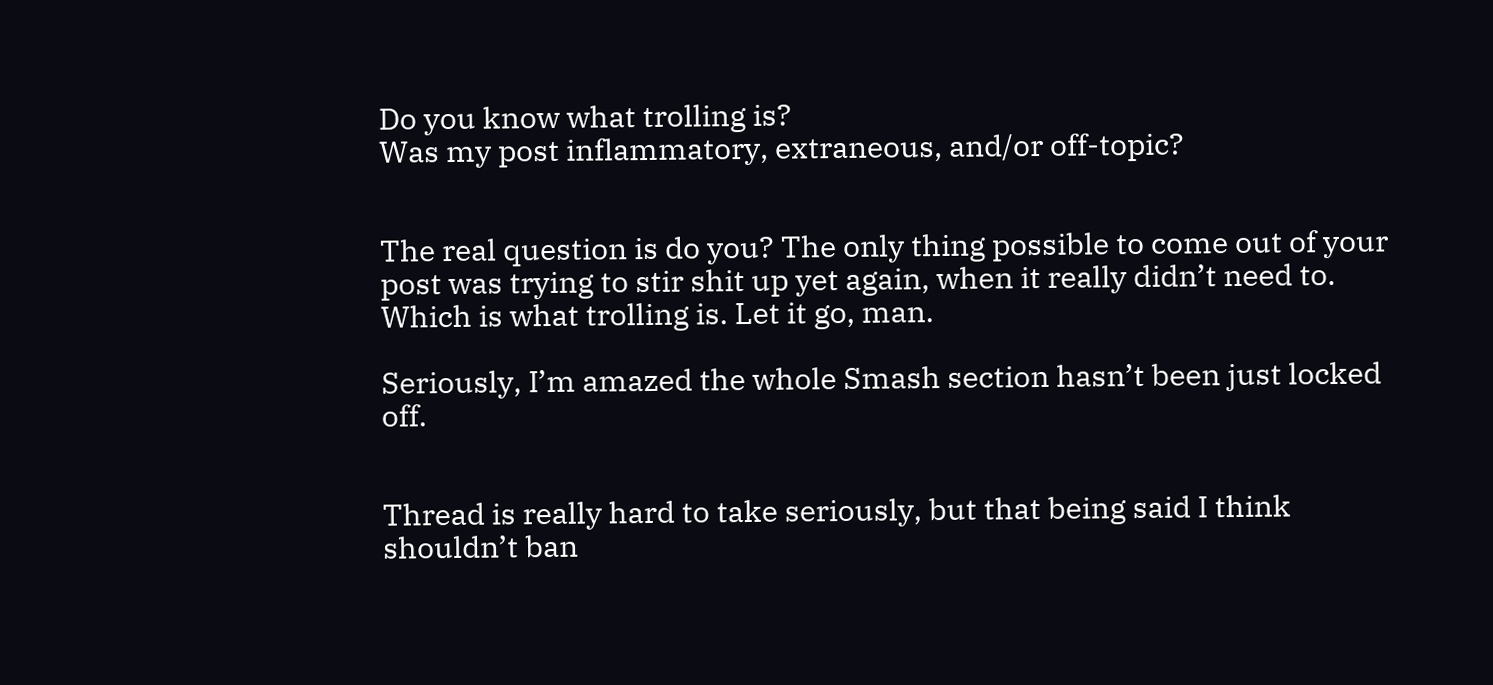Do you know what trolling is?
Was my post inflammatory, extraneous, and/or off-topic?


The real question is do you? The only thing possible to come out of your post was trying to stir shit up yet again, when it really didn’t need to. Which is what trolling is. Let it go, man.

Seriously, I’m amazed the whole Smash section hasn’t been just locked off.


Thread is really hard to take seriously, but that being said I think shouldn’t ban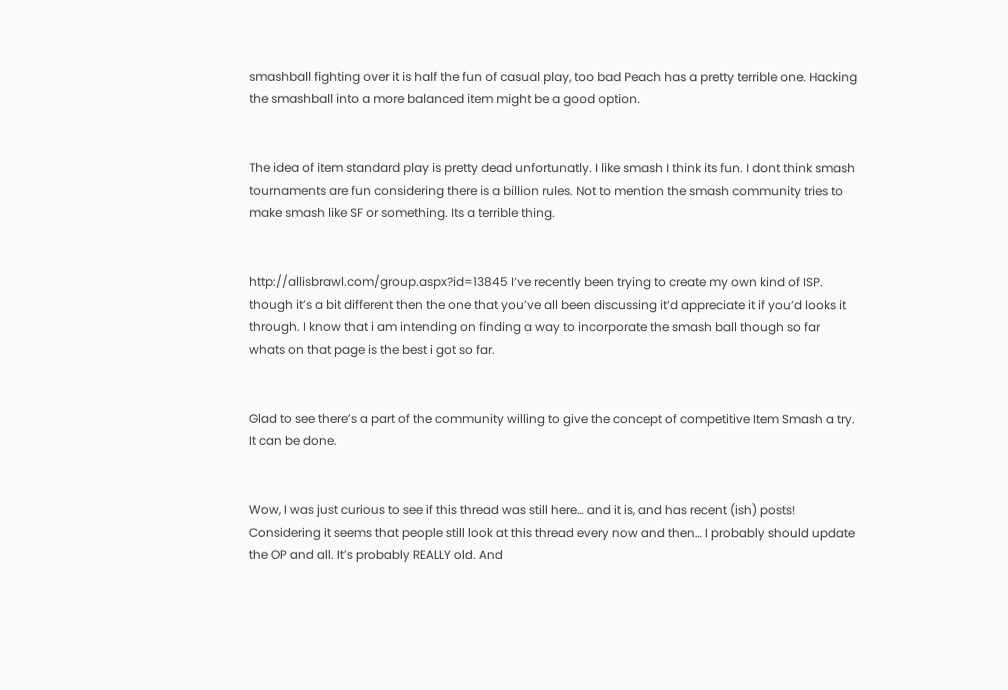smashball fighting over it is half the fun of casual play, too bad Peach has a pretty terrible one. Hacking the smashball into a more balanced item might be a good option.


The idea of item standard play is pretty dead unfortunatly. I like smash I think its fun. I dont think smash tournaments are fun considering there is a billion rules. Not to mention the smash community tries to make smash like SF or something. Its a terrible thing.


http://allisbrawl.com/group.aspx?id=13845 I’ve recently been trying to create my own kind of ISP. though it’s a bit different then the one that you’ve all been discussing it’d appreciate it if you’d looks it through. I know that i am intending on finding a way to incorporate the smash ball though so far whats on that page is the best i got so far.


Glad to see there’s a part of the community willing to give the concept of competitive Item Smash a try. It can be done.


Wow, I was just curious to see if this thread was still here… and it is, and has recent (ish) posts! Considering it seems that people still look at this thread every now and then… I probably should update the OP and all. It’s probably REALLY old. And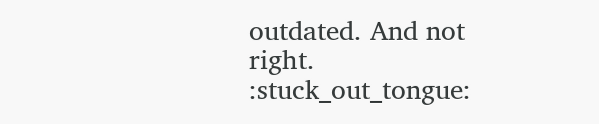outdated. And not right. :stuck_out_tongue: